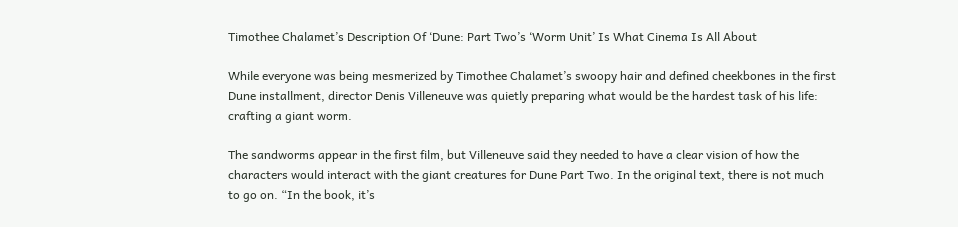Timothee Chalamet’s Description Of ‘Dune: Part Two’s ‘Worm Unit’ Is What Cinema Is All About

While everyone was being mesmerized by Timothee Chalamet’s swoopy hair and defined cheekbones in the first Dune installment, director Denis Villeneuve was quietly preparing what would be the hardest task of his life: crafting a giant worm.

The sandworms appear in the first film, but Villeneuve said they needed to have a clear vision of how the characters would interact with the giant creatures for Dune Part Two. In the original text, there is not much to go on. “In the book, it’s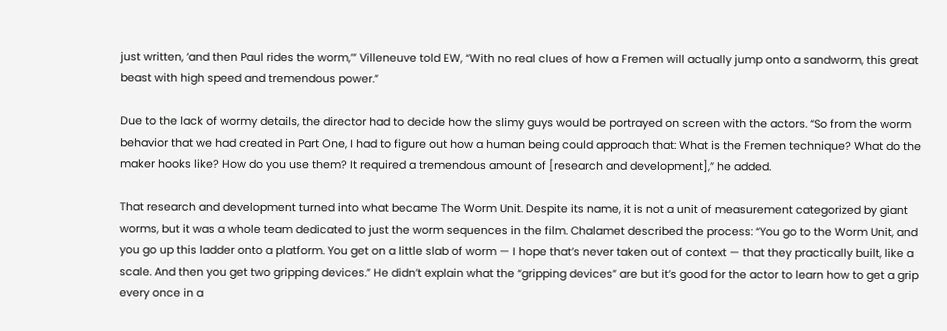just written, ‘and then Paul rides the worm,’” Villeneuve told EW, “With no real clues of how a Fremen will actually jump onto a sandworm, this great beast with high speed and tremendous power.”

Due to the lack of wormy details, the director had to decide how the slimy guys would be portrayed on screen with the actors. “So from the worm behavior that we had created in Part One, I had to figure out how a human being could approach that: What is the Fremen technique? What do the maker hooks like? How do you use them? It required a tremendous amount of [research and development],” he added.

That research and development turned into what became The Worm Unit. Despite its name, it is not a unit of measurement categorized by giant worms, but it was a whole team dedicated to just the worm sequences in the film. Chalamet described the process: “You go to the Worm Unit, and you go up this ladder onto a platform. You get on a little slab of worm — I hope that’s never taken out of context — that they practically built, like a scale. And then you get two gripping devices.” He didn’t explain what the “gripping devices” are but it’s good for the actor to learn how to get a grip every once in a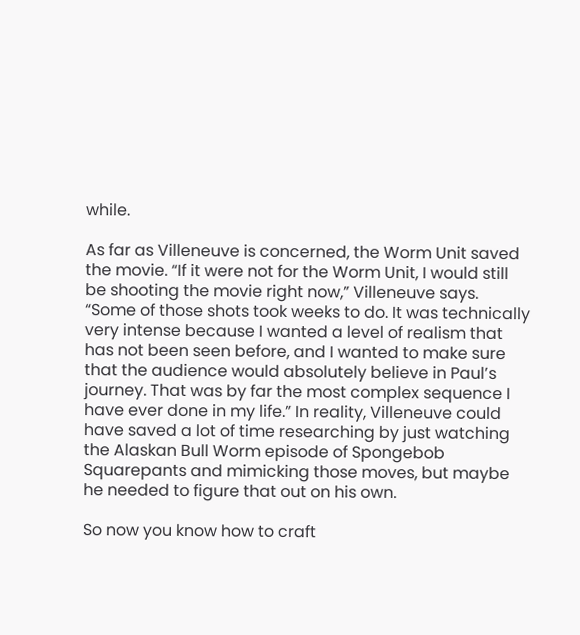while.

As far as Villeneuve is concerned, the Worm Unit saved the movie. “If it were not for the Worm Unit, I would still be shooting the movie right now,” Villeneuve says. “Some of those shots took weeks to do. It was technically very intense because I wanted a level of realism that has not been seen before, and I wanted to make sure that the audience would absolutely believe in Paul’s journey. That was by far the most complex sequence I have ever done in my life.” In reality, Villeneuve could have saved a lot of time researching by just watching the Alaskan Bull Worm episode of Spongebob Squarepants and mimicking those moves, but maybe he needed to figure that out on his own.

So now you know how to craft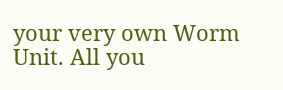your very own Worm Unit. All you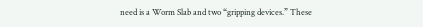need is a Worm Slab and two “gripping devices.” These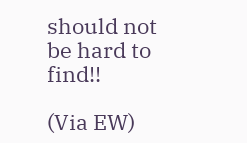should not be hard to find!!

(Via EW)